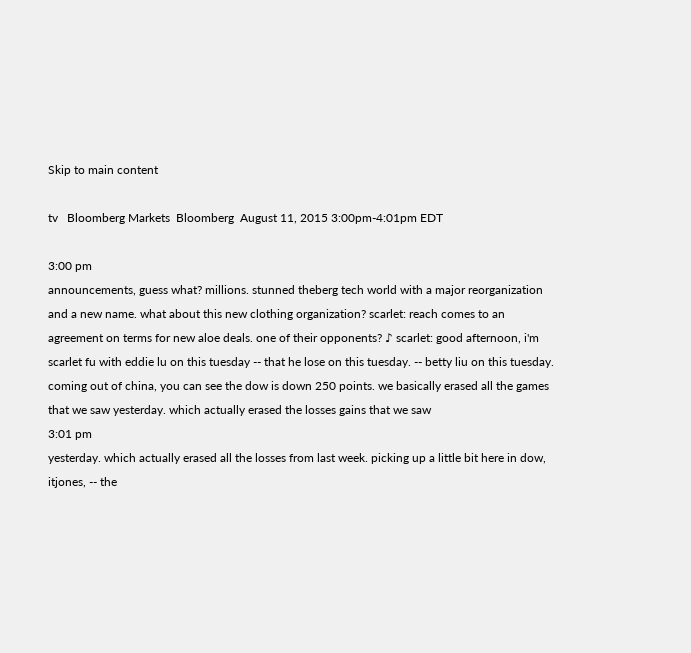Skip to main content

tv   Bloomberg Markets  Bloomberg  August 11, 2015 3:00pm-4:01pm EDT

3:00 pm
announcements, guess what? millions. stunned theberg tech world with a major reorganization and a new name. what about this new clothing organization? scarlet: reach comes to an agreement on terms for new aloe deals. one of their opponents? ♪ scarlet: good afternoon, i'm scarlet fu with eddie lu on this tuesday -- that he lose on this tuesday. -- betty liu on this tuesday. coming out of china, you can see the dow is down 250 points. we basically erased all the games that we saw yesterday. which actually erased the losses gains that we saw
3:01 pm
yesterday. which actually erased all the losses from last week. picking up a little bit here in dow, itjones, -- the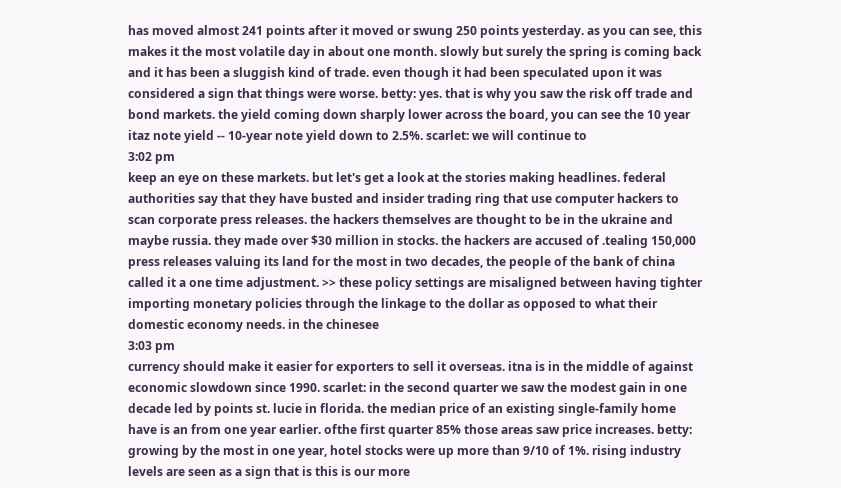has moved almost 241 points after it moved or swung 250 points yesterday. as you can see, this makes it the most volatile day in about one month. slowly but surely the spring is coming back and it has been a sluggish kind of trade. even though it had been speculated upon it was considered a sign that things were worse. betty: yes. that is why you saw the risk off trade and bond markets. the yield coming down sharply lower across the board, you can see the 10 year itaz note yield -- 10-year note yield down to 2.5%. scarlet: we will continue to
3:02 pm
keep an eye on these markets. but let's get a look at the stories making headlines. federal authorities say that they have busted and insider trading ring that use computer hackers to scan corporate press releases. the hackers themselves are thought to be in the ukraine and maybe russia. they made over $30 million in stocks. the hackers are accused of .tealing 150,000 press releases valuing its land for the most in two decades, the people of the bank of china called it a one time adjustment. >> these policy settings are misaligned between having tighter importing monetary policies through the linkage to the dollar as opposed to what their domestic economy needs. in the chinesee
3:03 pm
currency should make it easier for exporters to sell it overseas. itna is in the middle of against economic slowdown since 1990. scarlet: in the second quarter we saw the modest gain in one decade led by points st. lucie in florida. the median price of an existing single-family home have is an from one year earlier. ofthe first quarter 85% those areas saw price increases. betty: growing by the most in one year, hotel stocks were up more than 9/10 of 1%. rising industry levels are seen as a sign that is this is our more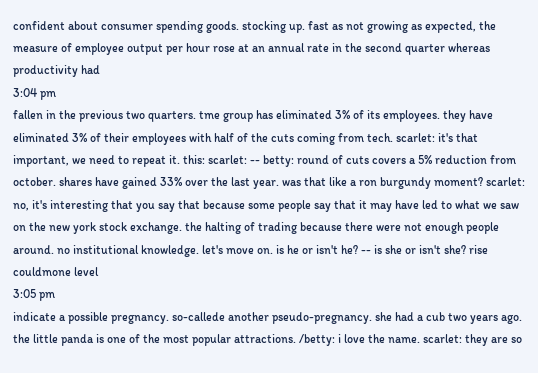confident about consumer spending goods. stocking up. fast as not growing as expected, the measure of employee output per hour rose at an annual rate in the second quarter whereas productivity had
3:04 pm
fallen in the previous two quarters. tme group has eliminated 3% of its employees. they have eliminated 3% of their employees with half of the cuts coming from tech. scarlet: it's that important, we need to repeat it. this: scarlet: -- betty: round of cuts covers a 5% reduction from october. shares have gained 33% over the last year. was that like a ron burgundy moment? scarlet: no, it's interesting that you say that because some people say that it may have led to what we saw on the new york stock exchange. the halting of trading because there were not enough people around. no institutional knowledge. let's move on. is he or isn't he? -- is she or isn't she? rise couldmone level
3:05 pm
indicate a possible pregnancy. so-callede another pseudo-pregnancy. she had a cub two years ago. the little panda is one of the most popular attractions. /betty: i love the name. scarlet: they are so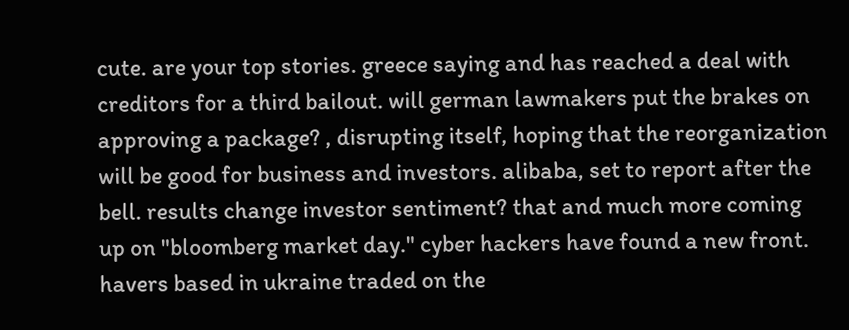cute. are your top stories. greece saying and has reached a deal with creditors for a third bailout. will german lawmakers put the brakes on approving a package? , disrupting itself, hoping that the reorganization will be good for business and investors. alibaba, set to report after the bell. results change investor sentiment? that and much more coming up on "bloomberg market day." cyber hackers have found a new front. havers based in ukraine traded on the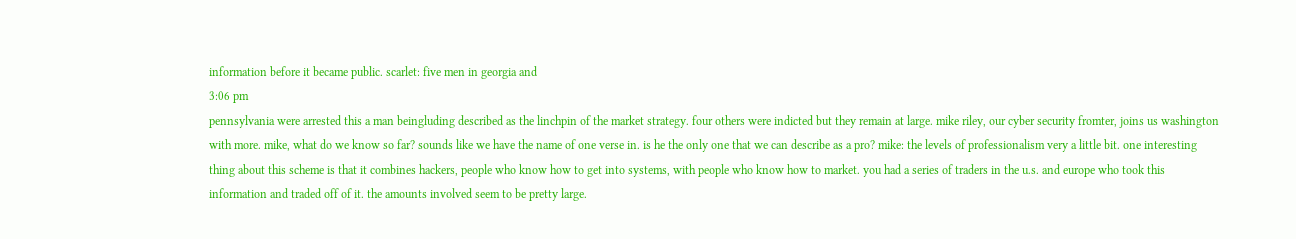information before it became public. scarlet: five men in georgia and
3:06 pm
pennsylvania were arrested this a man beingluding described as the linchpin of the market strategy. four others were indicted but they remain at large. mike riley, our cyber security fromter, joins us washington with more. mike, what do we know so far? sounds like we have the name of one verse in. is he the only one that we can describe as a pro? mike: the levels of professionalism very a little bit. one interesting thing about this scheme is that it combines hackers, people who know how to get into systems, with people who know how to market. you had a series of traders in the u.s. and europe who took this information and traded off of it. the amounts involved seem to be pretty large.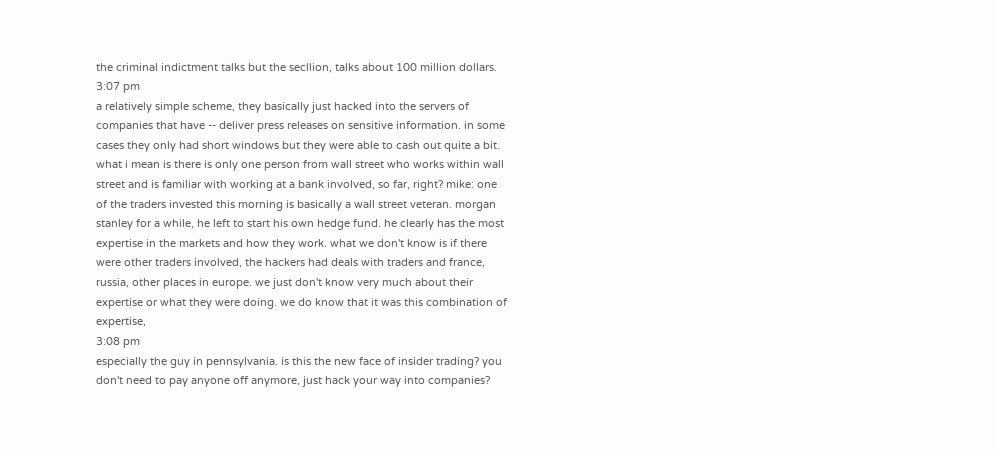the criminal indictment talks but the secllion, talks about 100 million dollars.
3:07 pm
a relatively simple scheme, they basically just hacked into the servers of companies that have -- deliver press releases on sensitive information. in some cases they only had short windows but they were able to cash out quite a bit. what i mean is there is only one person from wall street who works within wall street and is familiar with working at a bank involved, so far, right? mike: one of the traders invested this morning is basically a wall street veteran. morgan stanley for a while, he left to start his own hedge fund. he clearly has the most expertise in the markets and how they work. what we don't know is if there were other traders involved, the hackers had deals with traders and france, russia, other places in europe. we just don't know very much about their expertise or what they were doing. we do know that it was this combination of expertise,
3:08 pm
especially the guy in pennsylvania. is this the new face of insider trading? you don't need to pay anyone off anymore, just hack your way into companies?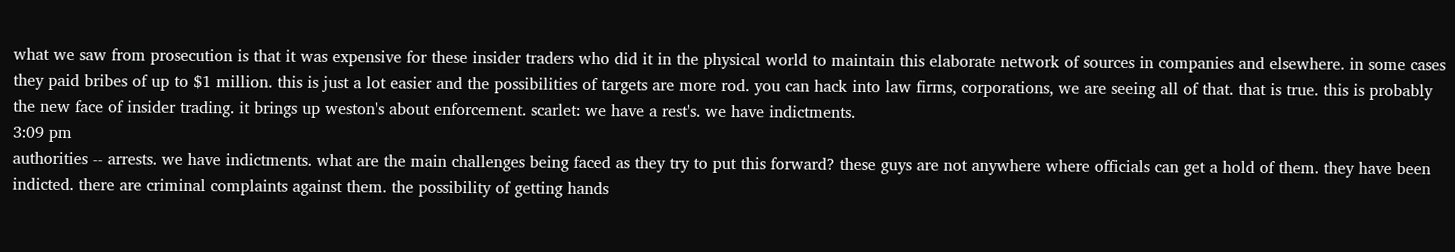what we saw from prosecution is that it was expensive for these insider traders who did it in the physical world to maintain this elaborate network of sources in companies and elsewhere. in some cases they paid bribes of up to $1 million. this is just a lot easier and the possibilities of targets are more rod. you can hack into law firms, corporations, we are seeing all of that. that is true. this is probably the new face of insider trading. it brings up weston's about enforcement. scarlet: we have a rest's. we have indictments.
3:09 pm
authorities -- arrests. we have indictments. what are the main challenges being faced as they try to put this forward? these guys are not anywhere where officials can get a hold of them. they have been indicted. there are criminal complaints against them. the possibility of getting hands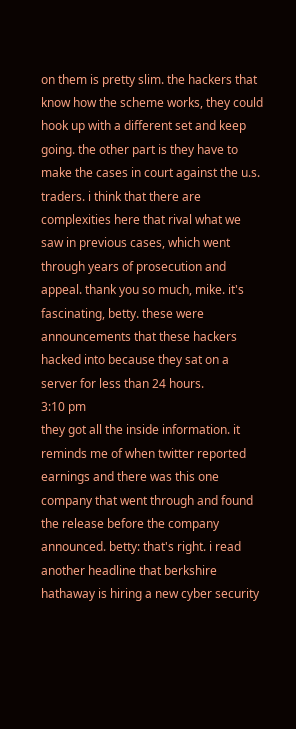on them is pretty slim. the hackers that know how the scheme works, they could hook up with a different set and keep going. the other part is they have to make the cases in court against the u.s. traders. i think that there are complexities here that rival what we saw in previous cases, which went through years of prosecution and appeal. thank you so much, mike. it's fascinating, betty. these were announcements that these hackers hacked into because they sat on a server for less than 24 hours.
3:10 pm
they got all the inside information. it reminds me of when twitter reported earnings and there was this one company that went through and found the release before the company announced. betty: that's right. i read another headline that berkshire hathaway is hiring a new cyber security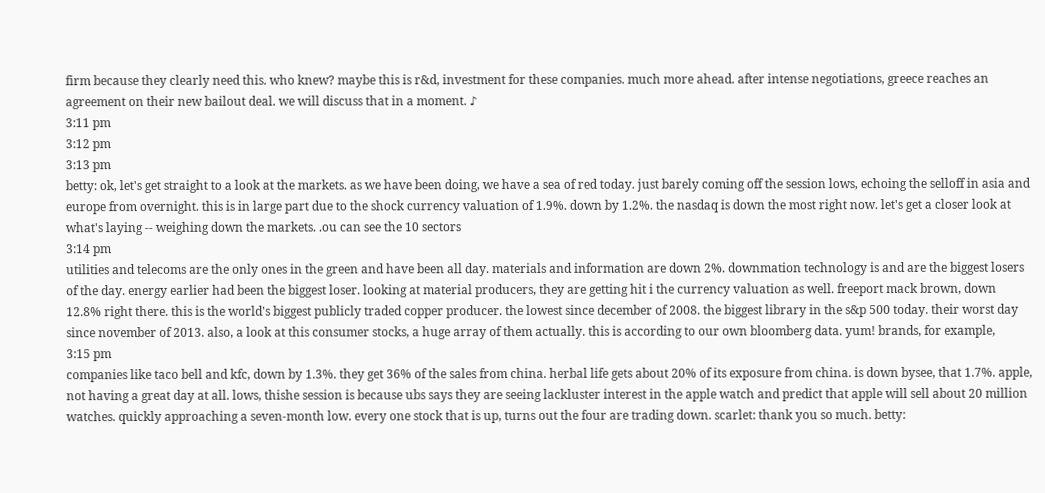firm because they clearly need this. who knew? maybe this is r&d, investment for these companies. much more ahead. after intense negotiations, greece reaches an agreement on their new bailout deal. we will discuss that in a moment. ♪
3:11 pm
3:12 pm
3:13 pm
betty: ok, let's get straight to a look at the markets. as we have been doing, we have a sea of red today. just barely coming off the session lows, echoing the selloff in asia and europe from overnight. this is in large part due to the shock currency valuation of 1.9%. down by 1.2%. the nasdaq is down the most right now. let's get a closer look at what's laying -- weighing down the markets. .ou can see the 10 sectors
3:14 pm
utilities and telecoms are the only ones in the green and have been all day. materials and information are down 2%. downmation technology is and are the biggest losers of the day. energy earlier had been the biggest loser. looking at material producers, they are getting hit i the currency valuation as well. freeport mack brown, down 12.8% right there. this is the world's biggest publicly traded copper producer. the lowest since december of 2008. the biggest library in the s&p 500 today. their worst day since november of 2013. also, a look at this consumer stocks, a huge array of them actually. this is according to our own bloomberg data. yum! brands, for example,
3:15 pm
companies like taco bell and kfc, down by 1.3%. they get 36% of the sales from china. herbal life gets about 20% of its exposure from china. is down bysee, that 1.7%. apple, not having a great day at all. lows, thishe session is because ubs says they are seeing lackluster interest in the apple watch and predict that apple will sell about 20 million watches. quickly approaching a seven-month low. every one stock that is up, turns out the four are trading down. scarlet: thank you so much. betty: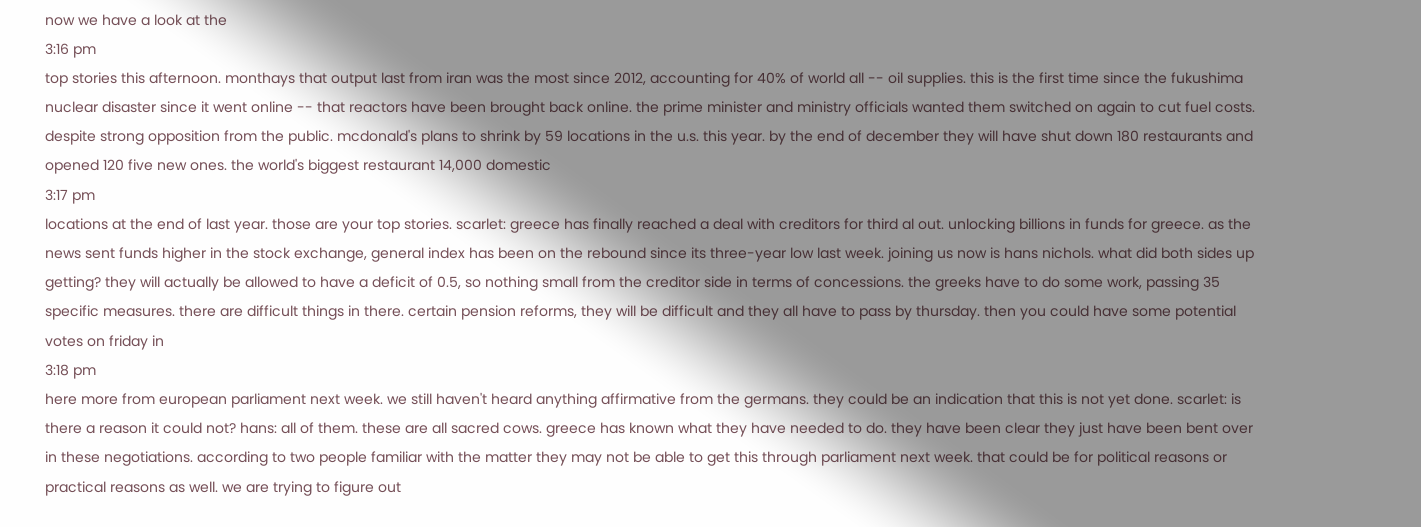now we have a look at the
3:16 pm
top stories this afternoon. monthays that output last from iran was the most since 2012, accounting for 40% of world all -- oil supplies. this is the first time since the fukushima nuclear disaster since it went online -- that reactors have been brought back online. the prime minister and ministry officials wanted them switched on again to cut fuel costs. despite strong opposition from the public. mcdonald's plans to shrink by 59 locations in the u.s. this year. by the end of december they will have shut down 180 restaurants and opened 120 five new ones. the world's biggest restaurant 14,000 domestic
3:17 pm
locations at the end of last year. those are your top stories. scarlet: greece has finally reached a deal with creditors for third al out. unlocking billions in funds for greece. as the news sent funds higher in the stock exchange, general index has been on the rebound since its three-year low last week. joining us now is hans nichols. what did both sides up getting? they will actually be allowed to have a deficit of 0.5, so nothing small from the creditor side in terms of concessions. the greeks have to do some work, passing 35 specific measures. there are difficult things in there. certain pension reforms, they will be difficult and they all have to pass by thursday. then you could have some potential votes on friday in
3:18 pm
here more from european parliament next week. we still haven't heard anything affirmative from the germans. they could be an indication that this is not yet done. scarlet: is there a reason it could not? hans: all of them. these are all sacred cows. greece has known what they have needed to do. they have been clear they just have been bent over in these negotiations. according to two people familiar with the matter they may not be able to get this through parliament next week. that could be for political reasons or practical reasons as well. we are trying to figure out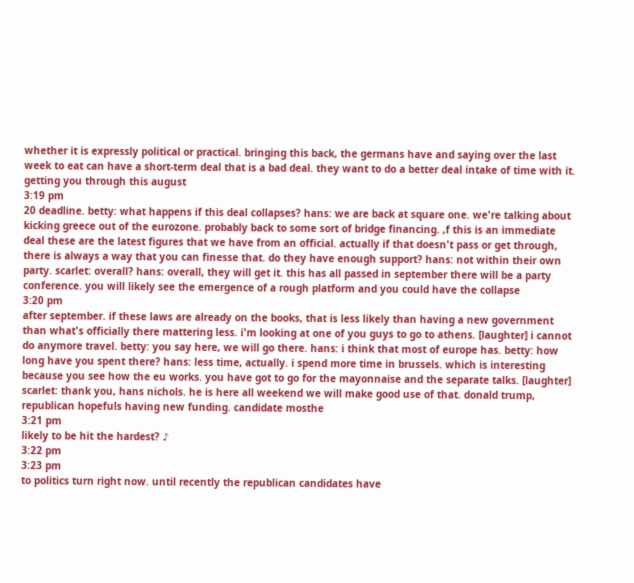whether it is expressly political or practical. bringing this back, the germans have and saying over the last week to eat can have a short-term deal that is a bad deal. they want to do a better deal intake of time with it. getting you through this august
3:19 pm
20 deadline. betty: what happens if this deal collapses? hans: we are back at square one. we're talking about kicking greece out of the eurozone. probably back to some sort of bridge financing. ,f this is an immediate deal these are the latest figures that we have from an official. actually if that doesn't pass or get through, there is always a way that you can finesse that. do they have enough support? hans: not within their own party. scarlet: overall? hans: overall, they will get it. this has all passed in september there will be a party conference. you will likely see the emergence of a rough platform and you could have the collapse
3:20 pm
after september. if these laws are already on the books, that is less likely than having a new government than what's officially there mattering less. i'm looking at one of you guys to go to athens. [laughter] i cannot do anymore travel. betty: you say here, we will go there. hans: i think that most of europe has. betty: how long have you spent there? hans: less time, actually. i spend more time in brussels. which is interesting because you see how the eu works. you have got to go for the mayonnaise and the separate talks. [laughter] scarlet: thank you, hans nichols. he is here all weekend we will make good use of that. donald trump, republican hopefuls having new funding. candidate mosthe
3:21 pm
likely to be hit the hardest? ♪
3:22 pm
3:23 pm
to politics turn right now. until recently the republican candidates have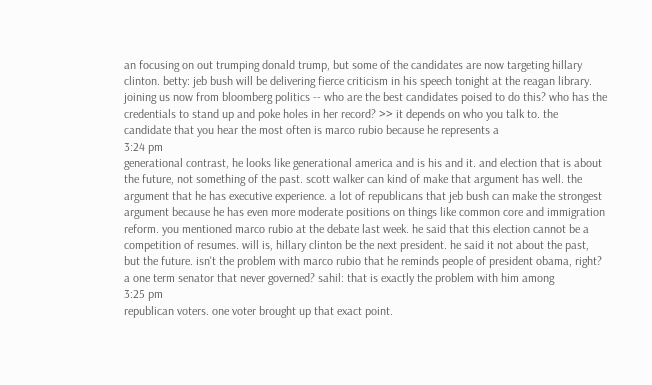an focusing on out trumping donald trump, but some of the candidates are now targeting hillary clinton. betty: jeb bush will be delivering fierce criticism in his speech tonight at the reagan library. joining us now from bloomberg politics -- who are the best candidates poised to do this? who has the credentials to stand up and poke holes in her record? >> it depends on who you talk to. the candidate that you hear the most often is marco rubio because he represents a
3:24 pm
generational contrast, he looks like generational america and is his and it. and election that is about the future, not something of the past. scott walker can kind of make that argument has well. the argument that he has executive experience. a lot of republicans that jeb bush can make the strongest argument because he has even more moderate positions on things like common core and immigration reform. you mentioned marco rubio at the debate last week. he said that this election cannot be a competition of resumes. will is, hillary clinton be the next president. he said it not about the past, but the future. isn't the problem with marco rubio that he reminds people of president obama, right? a one term senator that never governed? sahil: that is exactly the problem with him among
3:25 pm
republican voters. one voter brought up that exact point.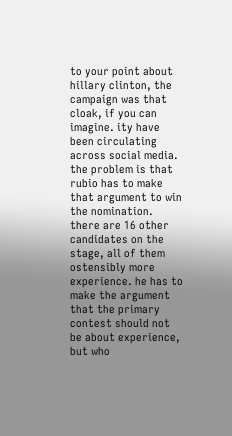to your point about hillary clinton, the campaign was that cloak, if you can imagine. ity have been circulating across social media. the problem is that rubio has to make that argument to win the nomination. there are 16 other candidates on the stage, all of them ostensibly more experience. he has to make the argument that the primary contest should not be about experience, but who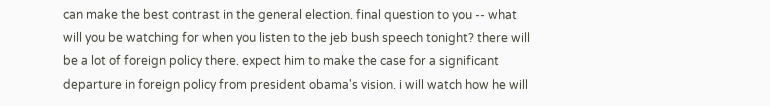can make the best contrast in the general election. final question to you -- what will you be watching for when you listen to the jeb bush speech tonight? there will be a lot of foreign policy there. expect him to make the case for a significant departure in foreign policy from president obama's vision. i will watch how he will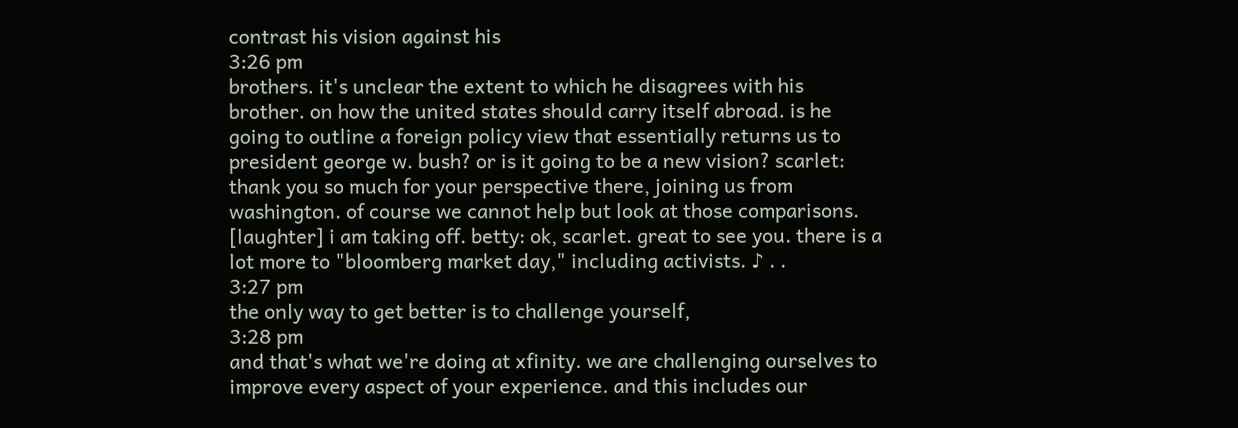contrast his vision against his
3:26 pm
brothers. it's unclear the extent to which he disagrees with his brother. on how the united states should carry itself abroad. is he going to outline a foreign policy view that essentially returns us to president george w. bush? or is it going to be a new vision? scarlet: thank you so much for your perspective there, joining us from washington. of course we cannot help but look at those comparisons. [laughter] i am taking off. betty: ok, scarlet. great to see you. there is a lot more to "bloomberg market day," including activists. ♪ . .
3:27 pm
the only way to get better is to challenge yourself,
3:28 pm
and that's what we're doing at xfinity. we are challenging ourselves to improve every aspect of your experience. and this includes our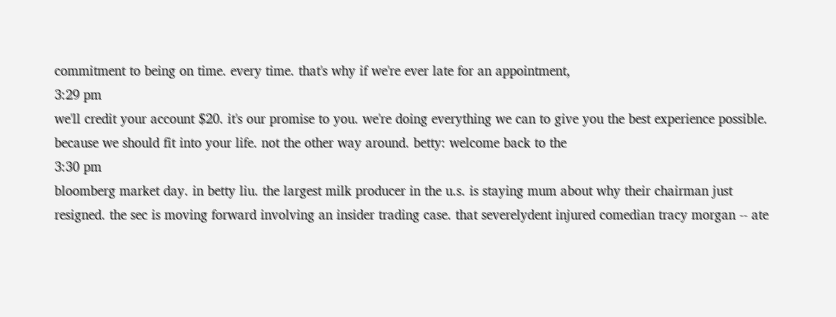commitment to being on time. every time. that's why if we're ever late for an appointment,
3:29 pm
we'll credit your account $20. it's our promise to you. we're doing everything we can to give you the best experience possible. because we should fit into your life. not the other way around. betty: welcome back to the
3:30 pm
bloomberg market day. in betty liu. the largest milk producer in the u.s. is staying mum about why their chairman just resigned. the sec is moving forward involving an insider trading case. that severelydent injured comedian tracy morgan -- ate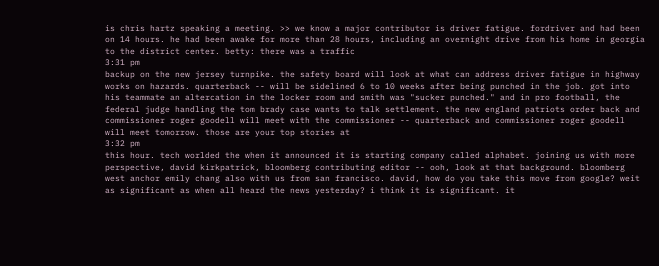is chris hartz speaking a meeting. >> we know a major contributor is driver fatigue. fordriver and had been on 14 hours. he had been awake for more than 28 hours, including an overnight drive from his home in georgia to the district center. betty: there was a traffic
3:31 pm
backup on the new jersey turnpike. the safety board will look at what can address driver fatigue in highway works on hazards. quarterback -- will be sidelined 6 to 10 weeks after being punched in the job. got into his teammate an altercation in the locker room and smith was "sucker punched." and in pro football, the federal judge handling the tom brady case wants to talk settlement. the new england patriots order back and commissioner roger goodell will meet with the commissioner -- quarterback and commissioner roger goodell will meet tomorrow. those are your top stories at
3:32 pm
this hour. tech worlded the when it announced it is starting company called alphabet. joining us with more perspective, david kirkpatrick, bloomberg contributing editor -- ooh, look at that background. bloomberg west anchor emily chang also with us from san francisco. david, how do you take this move from google? weit as significant as when all heard the news yesterday? i think it is significant. it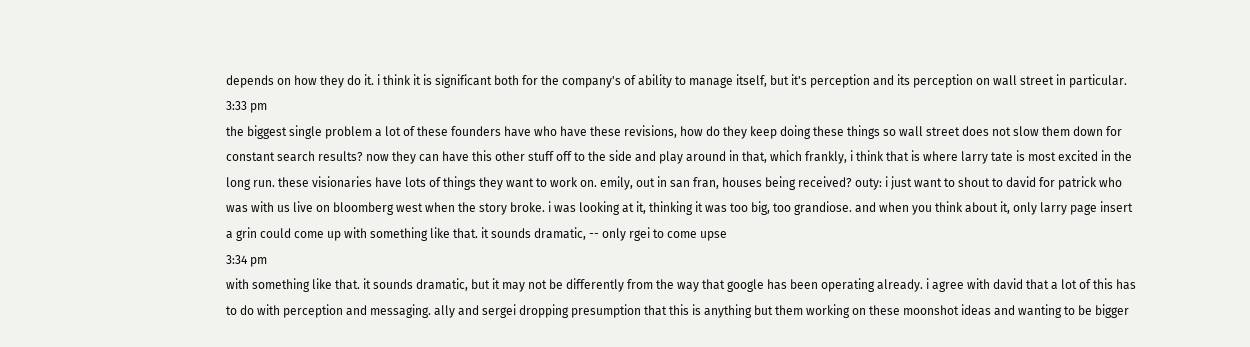depends on how they do it. i think it is significant both for the company's of ability to manage itself, but it's perception and its perception on wall street in particular.
3:33 pm
the biggest single problem a lot of these founders have who have these revisions, how do they keep doing these things so wall street does not slow them down for constant search results? now they can have this other stuff off to the side and play around in that, which frankly, i think that is where larry tate is most excited in the long run. these visionaries have lots of things they want to work on. emily, out in san fran, houses being received? outy: i just want to shout to david for patrick who was with us live on bloomberg west when the story broke. i was looking at it, thinking it was too big, too grandiose. and when you think about it, only larry page insert a grin could come up with something like that. it sounds dramatic, -- only rgei to come upse
3:34 pm
with something like that. it sounds dramatic, but it may not be differently from the way that google has been operating already. i agree with david that a lot of this has to do with perception and messaging. ally and sergei dropping presumption that this is anything but them working on these moonshot ideas and wanting to be bigger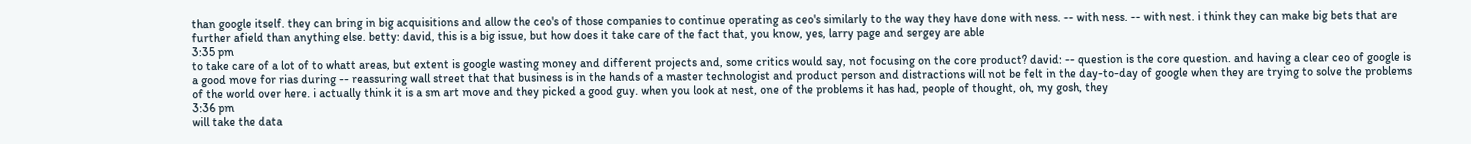than google itself. they can bring in big acquisitions and allow the ceo's of those companies to continue operating as ceo's similarly to the way they have done with ness. -- with ness. -- with nest. i think they can make big bets that are further afield than anything else. betty: david, this is a big issue, but how does it take care of the fact that, you know, yes, larry page and sergey are able
3:35 pm
to take care of a lot of to whatt areas, but extent is google wasting money and different projects and, some critics would say, not focusing on the core product? david: -- question is the core question. and having a clear ceo of google is a good move for rias during -- reassuring wall street that that business is in the hands of a master technologist and product person and distractions will not be felt in the day-to-day of google when they are trying to solve the problems of the world over here. i actually think it is a sm art move and they picked a good guy. when you look at nest, one of the problems it has had, people of thought, oh, my gosh, they
3:36 pm
will take the data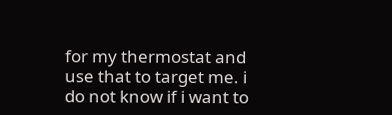for my thermostat and use that to target me. i do not know if i want to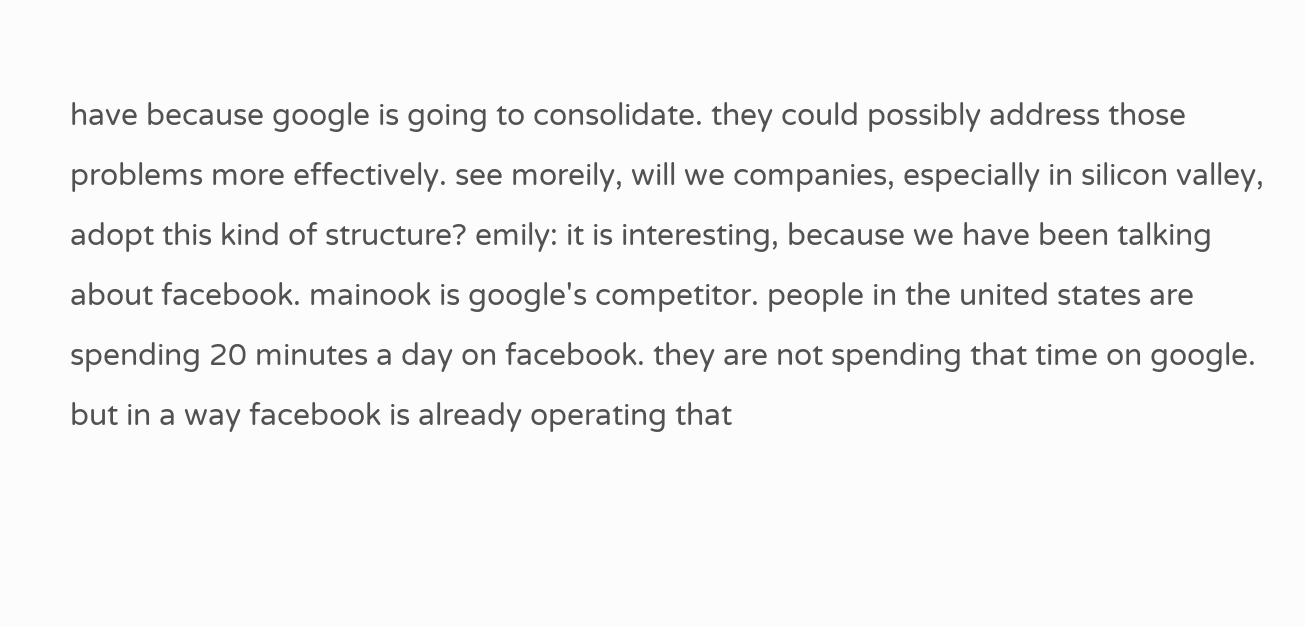have because google is going to consolidate. they could possibly address those problems more effectively. see moreily, will we companies, especially in silicon valley, adopt this kind of structure? emily: it is interesting, because we have been talking about facebook. mainook is google's competitor. people in the united states are spending 20 minutes a day on facebook. they are not spending that time on google. but in a way facebook is already operating that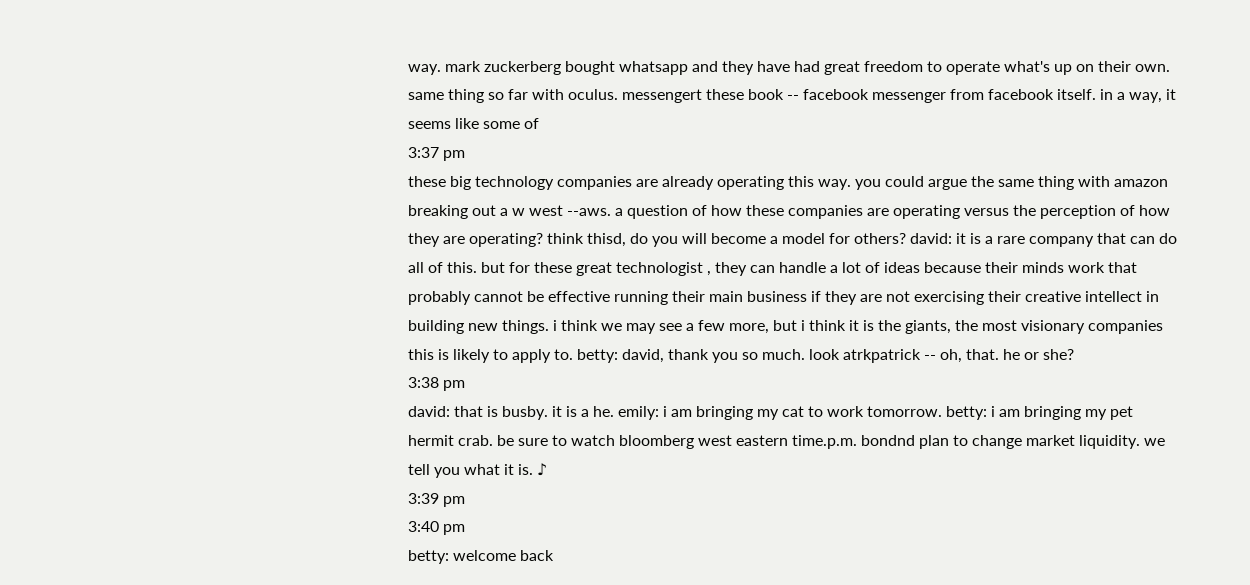way. mark zuckerberg bought whatsapp and they have had great freedom to operate what's up on their own. same thing so far with oculus. messengert these book -- facebook messenger from facebook itself. in a way, it seems like some of
3:37 pm
these big technology companies are already operating this way. you could argue the same thing with amazon breaking out a w west --aws. a question of how these companies are operating versus the perception of how they are operating? think thisd, do you will become a model for others? david: it is a rare company that can do all of this. but for these great technologist , they can handle a lot of ideas because their minds work that probably cannot be effective running their main business if they are not exercising their creative intellect in building new things. i think we may see a few more, but i think it is the giants, the most visionary companies this is likely to apply to. betty: david, thank you so much. look atrkpatrick -- oh, that. he or she?
3:38 pm
david: that is busby. it is a he. emily: i am bringing my cat to work tomorrow. betty: i am bringing my pet hermit crab. be sure to watch bloomberg west eastern time.p.m. bondnd plan to change market liquidity. we tell you what it is. ♪
3:39 pm
3:40 pm
betty: welcome back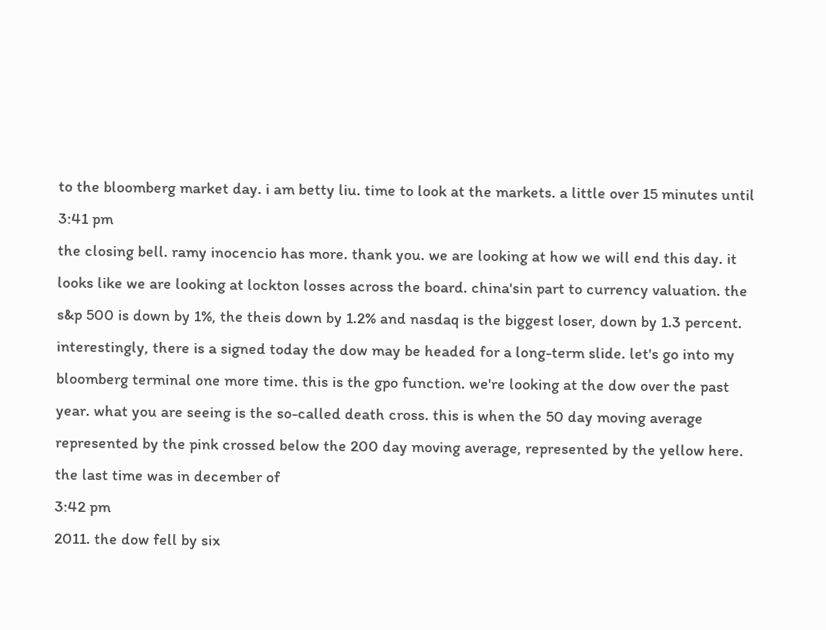to the bloomberg market day. i am betty liu. time to look at the markets. a little over 15 minutes until
3:41 pm
the closing bell. ramy inocencio has more. thank you. we are looking at how we will end this day. it looks like we are looking at lockton losses across the board. china'sin part to currency valuation. the s&p 500 is down by 1%, the theis down by 1.2% and nasdaq is the biggest loser, down by 1.3 percent. interestingly, there is a signed today the dow may be headed for a long-term slide. let's go into my bloomberg terminal one more time. this is the gpo function. we're looking at the dow over the past year. what you are seeing is the so-called death cross. this is when the 50 day moving average represented by the pink crossed below the 200 day moving average, represented by the yellow here. the last time was in december of
3:42 pm
2011. the dow fell by six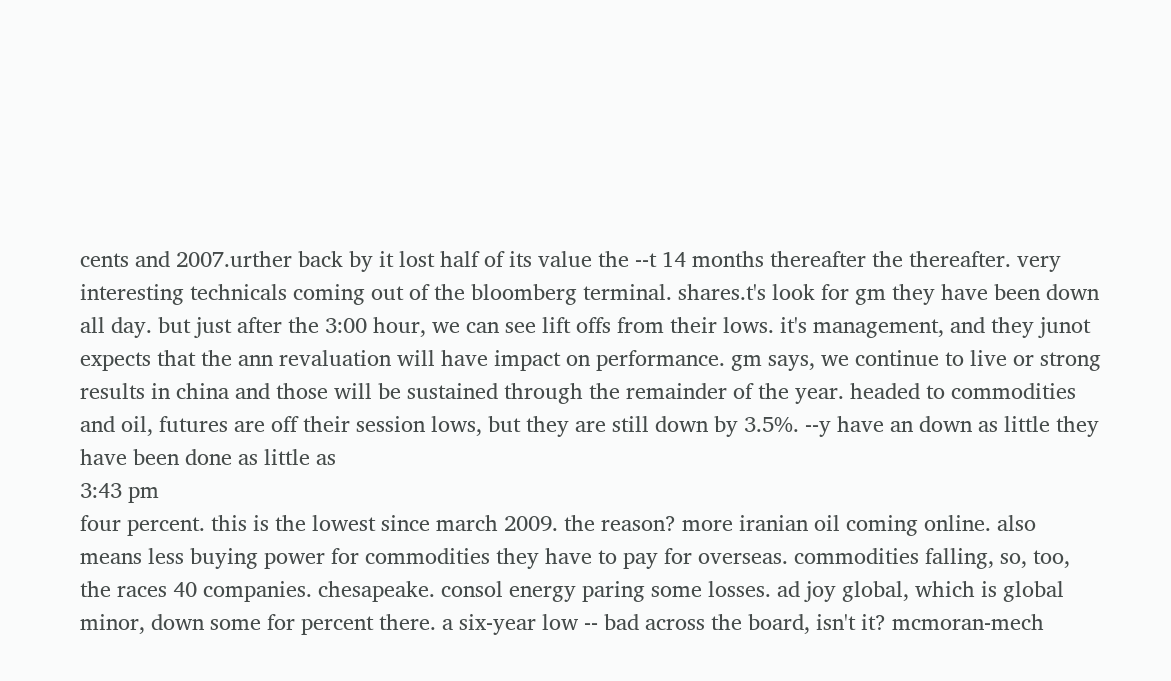cents and 2007.urther back by it lost half of its value the --t 14 months thereafter the thereafter. very interesting technicals coming out of the bloomberg terminal. shares.t's look for gm they have been down all day. but just after the 3:00 hour, we can see lift offs from their lows. it's management, and they junot expects that the ann revaluation will have impact on performance. gm says, we continue to live or strong results in china and those will be sustained through the remainder of the year. headed to commodities and oil, futures are off their session lows, but they are still down by 3.5%. --y have an down as little they have been done as little as
3:43 pm
four percent. this is the lowest since march 2009. the reason? more iranian oil coming online. also means less buying power for commodities they have to pay for overseas. commodities falling, so, too, the races 40 companies. chesapeake. consol energy paring some losses. ad joy global, which is global minor, down some for percent there. a six-year low -- bad across the board, isn't it? mcmoran-mech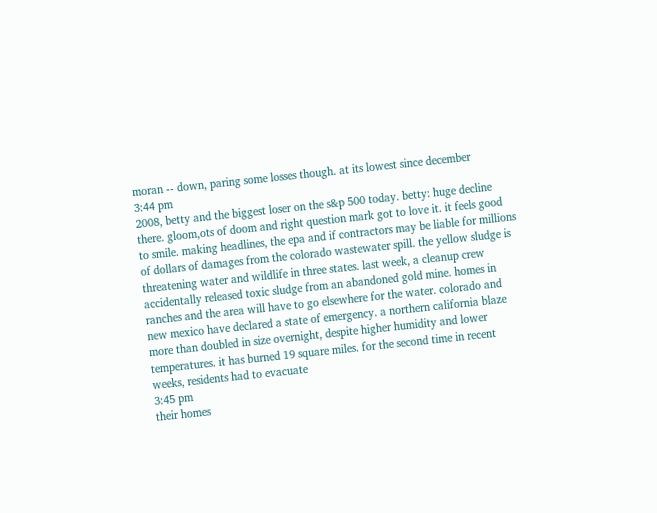moran -- down, paring some losses though. at its lowest since december
3:44 pm
2008, betty and the biggest loser on the s&p 500 today. betty: huge decline there. gloom,ots of doom and right question mark got to love it. it feels good to smile. making headlines, the epa and if contractors may be liable for millions of dollars of damages from the colorado wastewater spill. the yellow sludge is threatening water and wildlife in three states. last week, a cleanup crew accidentally released toxic sludge from an abandoned gold mine. homes in ranches and the area will have to go elsewhere for the water. colorado and new mexico have declared a state of emergency. a northern california blaze more than doubled in size overnight, despite higher humidity and lower temperatures. it has burned 19 square miles. for the second time in recent weeks, residents had to evacuate
3:45 pm
their homes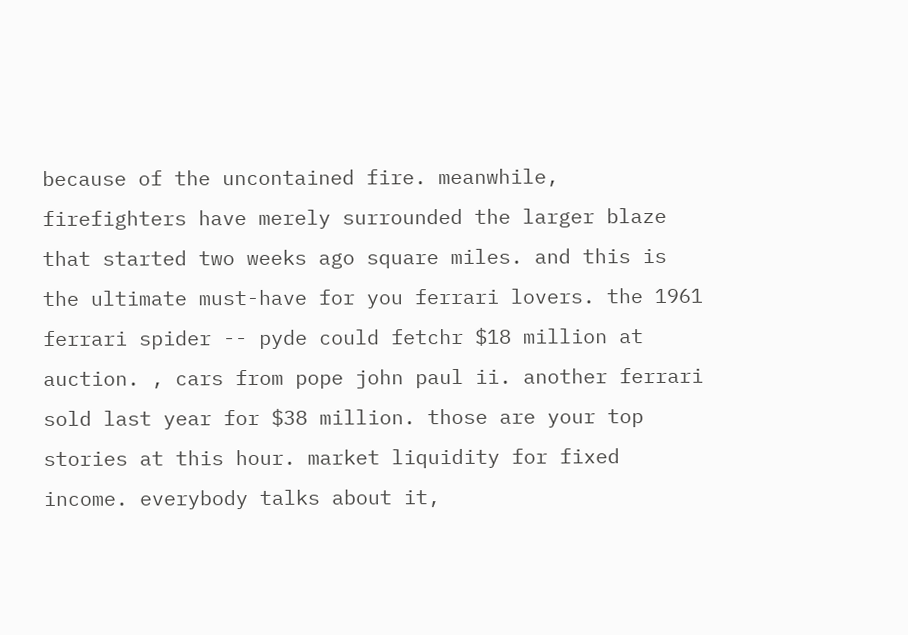because of the uncontained fire. meanwhile, firefighters have merely surrounded the larger blaze that started two weeks ago square miles. and this is the ultimate must-have for you ferrari lovers. the 1961 ferrari spider -- pyde could fetchr $18 million at auction. , cars from pope john paul ii. another ferrari sold last year for $38 million. those are your top stories at this hour. market liquidity for fixed income. everybody talks about it,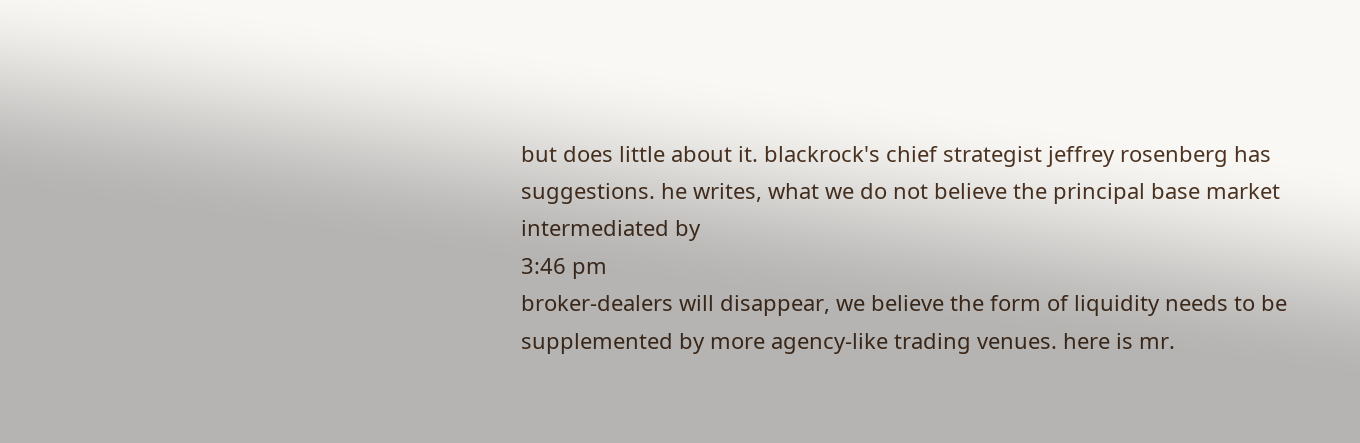but does little about it. blackrock's chief strategist jeffrey rosenberg has suggestions. he writes, what we do not believe the principal base market intermediated by
3:46 pm
broker-dealers will disappear, we believe the form of liquidity needs to be supplemented by more agency-like trading venues. here is mr.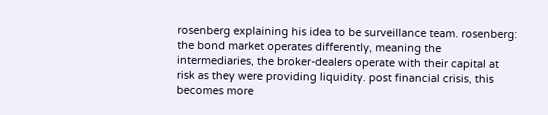rosenberg explaining his idea to be surveillance team. rosenberg: the bond market operates differently, meaning the intermediaries, the broker-dealers operate with their capital at risk as they were providing liquidity. post financial crisis, this becomes more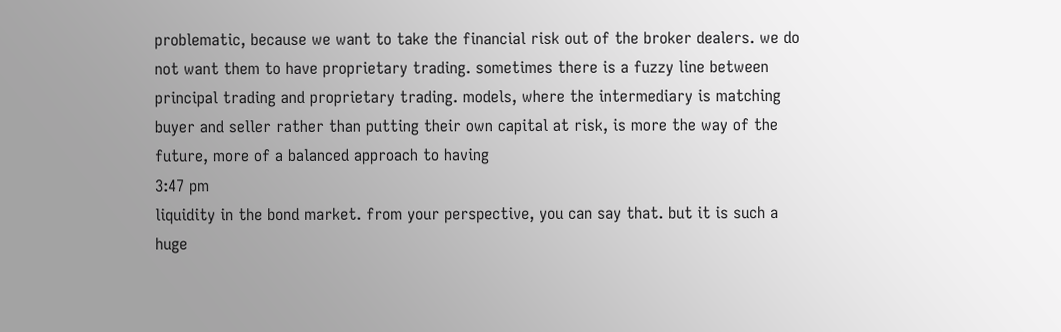problematic, because we want to take the financial risk out of the broker dealers. we do not want them to have proprietary trading. sometimes there is a fuzzy line between principal trading and proprietary trading. models, where the intermediary is matching buyer and seller rather than putting their own capital at risk, is more the way of the future, more of a balanced approach to having
3:47 pm
liquidity in the bond market. from your perspective, you can say that. but it is such a huge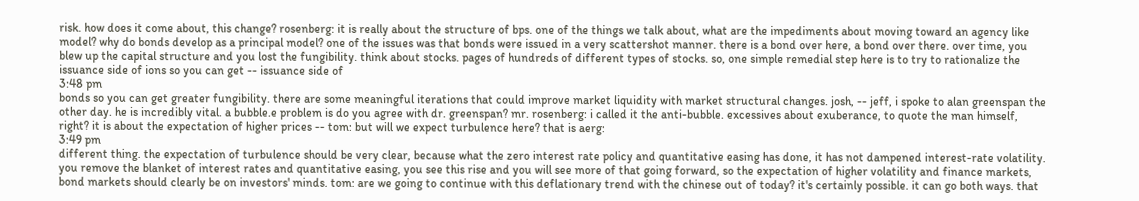risk. how does it come about, this change? rosenberg: it is really about the structure of bps. one of the things we talk about, what are the impediments about moving toward an agency like model? why do bonds develop as a principal model? one of the issues was that bonds were issued in a very scattershot manner. there is a bond over here, a bond over there. over time, you blew up the capital structure and you lost the fungibility. think about stocks. pages of hundreds of different types of stocks. so, one simple remedial step here is to try to rationalize the issuance side of ions so you can get -- issuance side of
3:48 pm
bonds so you can get greater fungibility. there are some meaningful iterations that could improve market liquidity with market structural changes. josh, -- jeff, i spoke to alan greenspan the other day. he is incredibly vital. a bubble.e problem is do you agree with dr. greenspan? mr. rosenberg: i called it the anti-bubble. excessives about exuberance, to quote the man himself, right? it is about the expectation of higher prices -- tom: but will we expect turbulence here? that is aerg:
3:49 pm
different thing. the expectation of turbulence should be very clear, because what the zero interest rate policy and quantitative easing has done, it has not dampened interest-rate volatility. you remove the blanket of interest rates and quantitative easing, you see this rise and you will see more of that going forward, so the expectation of higher volatility and finance markets, bond markets should clearly be on investors' minds. tom: are we going to continue with this deflationary trend with the chinese out of today? it's certainly possible. it can go both ways. that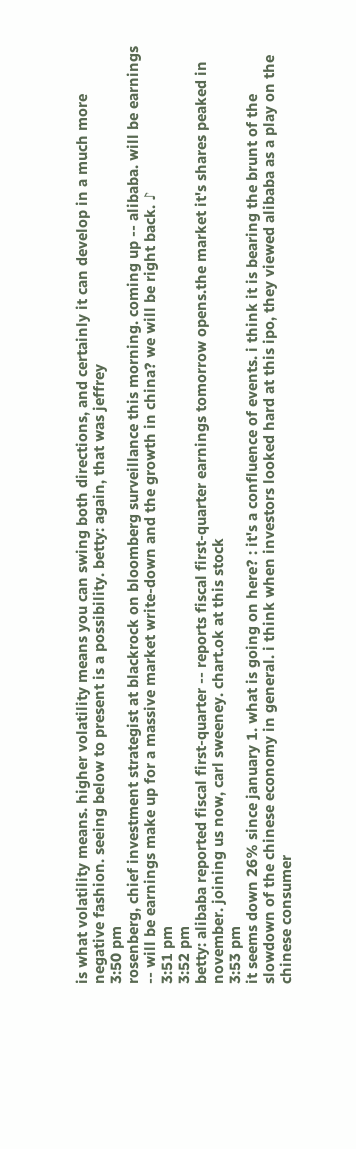is what volatility means. higher volatility means you can swing both directions, and certainly it can develop in a much more negative fashion. seeing below to present is a possibility. betty: again, that was jeffrey
3:50 pm
rosenberg, chief investment strategist at blackrock on bloomberg surveillance this morning. coming up -- alibaba. will be earnings -- will be earnings make up for a massive market write-down and the growth in china? we will be right back. ♪
3:51 pm
3:52 pm
betty: alibaba reported fiscal first-quarter -- reports fiscal first-quarter earnings tomorrow opens.the market it's shares peaked in november. joining us now, carl sweeney. chart.ok at this stock
3:53 pm
it seems down 26% since january 1. what is going on here? : it's a confluence of events. i think it is bearing the brunt of the slowdown of the chinese economy in general. i think when investors looked hard at this ipo, they viewed alibaba as a play on the chinese consumer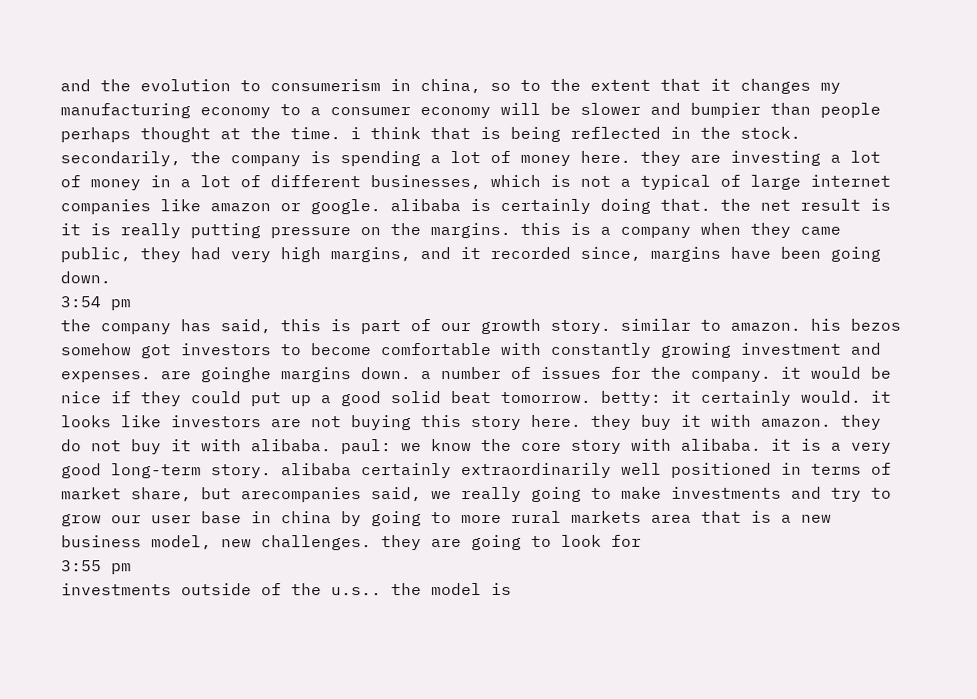and the evolution to consumerism in china, so to the extent that it changes my manufacturing economy to a consumer economy will be slower and bumpier than people perhaps thought at the time. i think that is being reflected in the stock. secondarily, the company is spending a lot of money here. they are investing a lot of money in a lot of different businesses, which is not a typical of large internet companies like amazon or google. alibaba is certainly doing that. the net result is it is really putting pressure on the margins. this is a company when they came public, they had very high margins, and it recorded since, margins have been going down.
3:54 pm
the company has said, this is part of our growth story. similar to amazon. his bezos somehow got investors to become comfortable with constantly growing investment and expenses. are goinghe margins down. a number of issues for the company. it would be nice if they could put up a good solid beat tomorrow. betty: it certainly would. it looks like investors are not buying this story here. they buy it with amazon. they do not buy it with alibaba. paul: we know the core story with alibaba. it is a very good long-term story. alibaba certainly extraordinarily well positioned in terms of market share, but arecompanies said, we really going to make investments and try to grow our user base in china by going to more rural markets area that is a new business model, new challenges. they are going to look for
3:55 pm
investments outside of the u.s.. the model is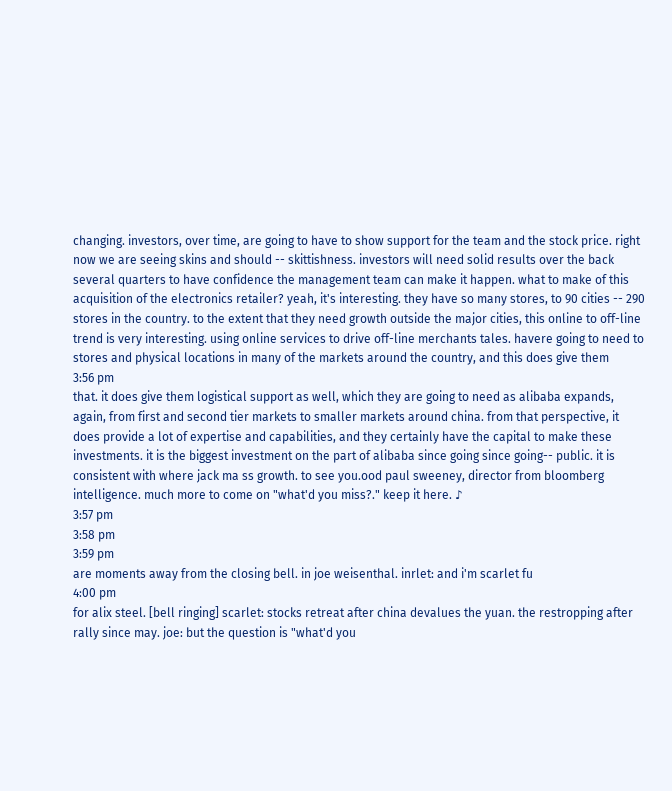changing. investors, over time, are going to have to show support for the team and the stock price. right now we are seeing skins and should -- skittishness. investors will need solid results over the back several quarters to have confidence the management team can make it happen. what to make of this acquisition of the electronics retailer? yeah, it's interesting. they have so many stores, to 90 cities -- 290 stores in the country. to the extent that they need growth outside the major cities, this online to off-line trend is very interesting. using online services to drive off-line merchants tales. havere going to need to stores and physical locations in many of the markets around the country, and this does give them
3:56 pm
that. it does give them logistical support as well, which they are going to need as alibaba expands, again, from first and second tier markets to smaller markets around china. from that perspective, it does provide a lot of expertise and capabilities, and they certainly have the capital to make these investments. it is the biggest investment on the part of alibaba since going since going-- public. it is consistent with where jack ma ss growth. to see you.ood paul sweeney, director from bloomberg intelligence. much more to come on "what'd you miss?." keep it here. ♪
3:57 pm
3:58 pm
3:59 pm
are moments away from the closing bell. in joe weisenthal. inrlet: and i'm scarlet fu
4:00 pm
for alix steel. [bell ringing] scarlet: stocks retreat after china devalues the yuan. the restropping after rally since may. joe: but the question is "what'd you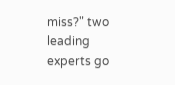miss?" two leading experts go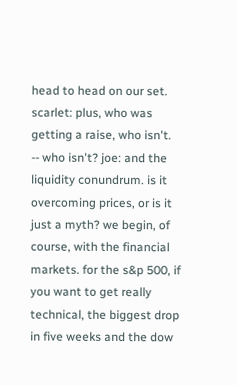head to head on our set. scarlet: plus, who was getting a raise, who isn't. -- who isn't? joe: and the liquidity conundrum. is it overcoming prices, or is it just a myth? we begin, of course, with the financial markets. for the s&p 500, if you want to get really technical, the biggest drop in five weeks and the dow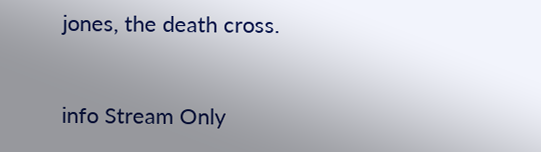jones, the death cross.


info Stream Only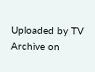Uploaded by TV Archive on